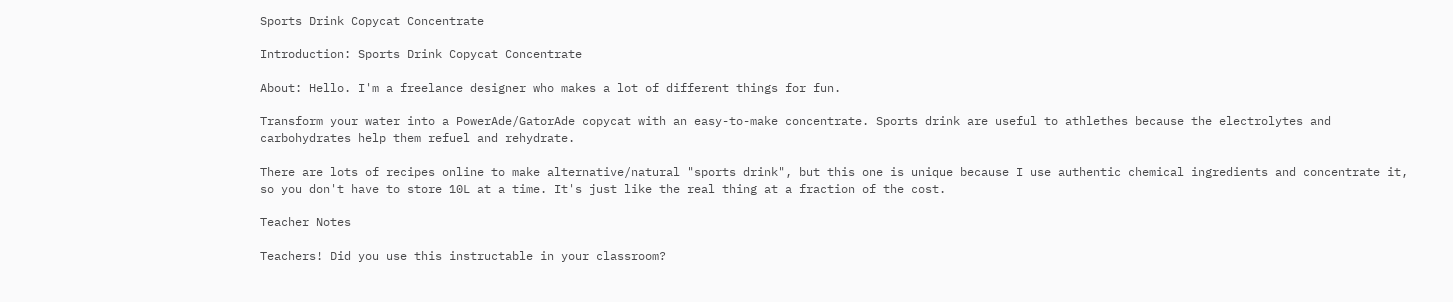Sports Drink Copycat Concentrate

Introduction: Sports Drink Copycat Concentrate

About: Hello. I'm a freelance designer who makes a lot of different things for fun.

Transform your water into a PowerAde/GatorAde copycat with an easy-to-make concentrate. Sports drink are useful to athlethes because the electrolytes and carbohydrates help them refuel and rehydrate.

There are lots of recipes online to make alternative/natural "sports drink", but this one is unique because I use authentic chemical ingredients and concentrate it, so you don't have to store 10L at a time. It's just like the real thing at a fraction of the cost.

Teacher Notes

Teachers! Did you use this instructable in your classroom?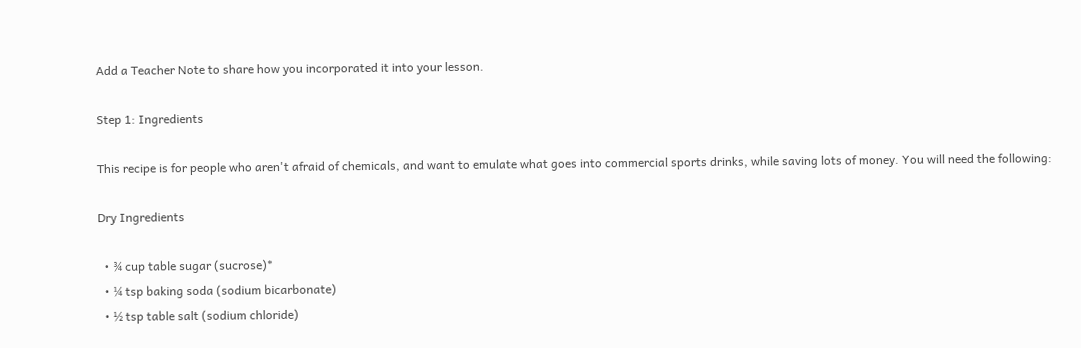Add a Teacher Note to share how you incorporated it into your lesson.

Step 1: Ingredients

This recipe is for people who aren't afraid of chemicals, and want to emulate what goes into commercial sports drinks, while saving lots of money. You will need the following:

Dry Ingredients

  • ¾ cup table sugar (sucrose)*
  • ¼ tsp baking soda (sodium bicarbonate)
  • ½ tsp table salt (sodium chloride)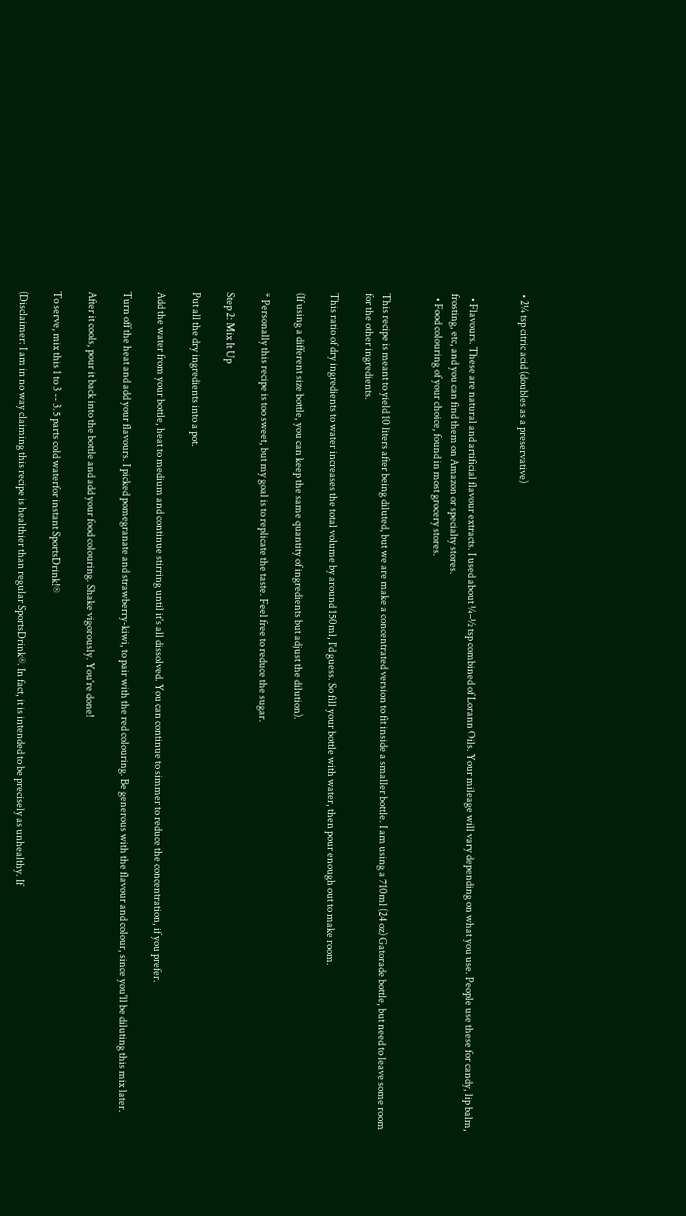• 2¼ tsp citric acid (doubles as a preservative)


  • Flavours. These are natural and artificial flavour extracts. I used about ¼–½ tsp combined of Lorann Oils. Your mileage will vary depending on what you use. People use these for candy, lip balm, frosting, etc, and you can find them on Amazon or specialty stores.
  • Food colouring of your choice, found in most grocery stores.


This recipe is meant to yield 10 liters after being diluted, but we are make a concentrated version to fit inside a smaller bottle. I am using a 710ml (24 oz) Gatorade bottle, but need to leave some room for the other ingredients.

This ratio of dry ingredients to water increases the total volume by around 150ml, I'd guess. So fill your bottle with water, then pour enough out to make room.

(If using a different size bottle, you can keep the same quantity of ingredients but adjust the dilution).

* Personally this recipe is too sweet, but my goal is to replicate the taste. Feel free to reduce the sugar.

Step 2: Mix It Up

Put all the dry ingredients into a pot.

Add the water from your bottle, heat to medium and continue stirring until it's all dissolved. You can continue to simmer to reduce the concentration, if you prefer.

Turn off the heat and add your flavours. I picked pomegranate and strawberry-kiwi, to pair with the red colouring. Be generous with the flavour and colour, since you'll be diluting this mix later.

After it cools, pour it back into the bottle and add your food colouring. Shake vigorously. You're done!

To serve, mix this 1 to 3 -- 3.5 parts cold waterfor instant SportsDrink!®

(Disclaimer: I am in no way claiming this recipe is healthier than regular SportsDrink®. In fact, it is intended to be precisely as unhealthy. If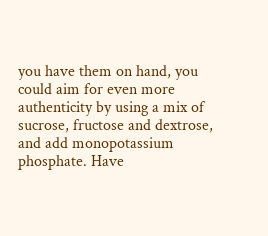you have them on hand, you could aim for even more authenticity by using a mix of sucrose, fructose and dextrose, and add monopotassium phosphate. Have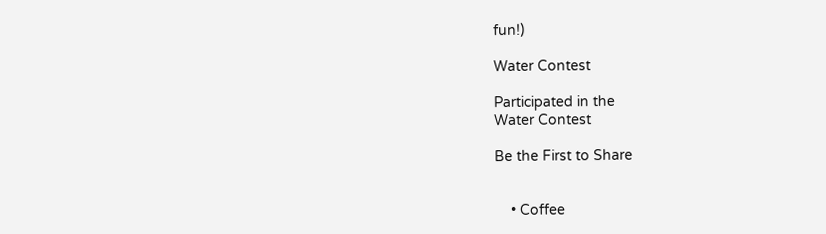fun!)

Water Contest

Participated in the
Water Contest

Be the First to Share


    • Coffee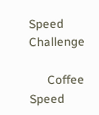Speed Challenge

      Coffee Speed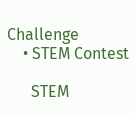Challenge
    • STEM Contest

      STEM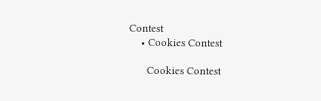Contest
    • Cookies Contest

      Cookies Contest